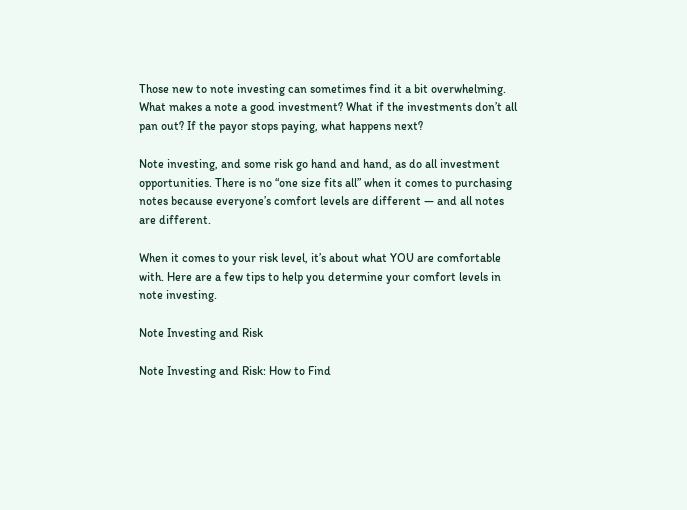Those new to note investing can sometimes find it a bit overwhelming. What makes a note a good investment? What if the investments don’t all pan out? If the payor stops paying, what happens next?

Note investing, and some risk go hand and hand, as do all investment opportunities. There is no “one size fits all” when it comes to purchasing notes because everyone’s comfort levels are different — and all notes are different.

When it comes to your risk level, it’s about what YOU are comfortable with. Here are a few tips to help you determine your comfort levels in note investing.

Note Investing and Risk

Note Investing and Risk: How to Find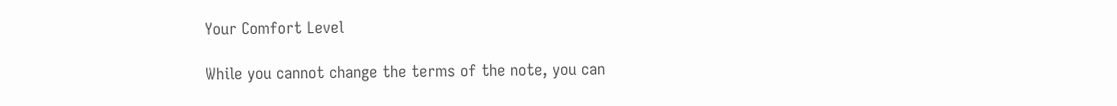Your Comfort Level

While you cannot change the terms of the note, you can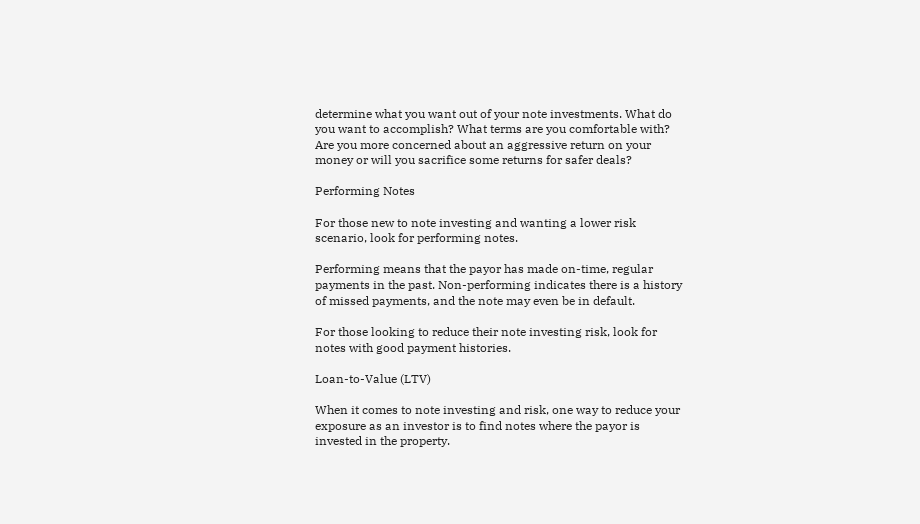determine what you want out of your note investments. What do you want to accomplish? What terms are you comfortable with? Are you more concerned about an aggressive return on your money or will you sacrifice some returns for safer deals?

Performing Notes

For those new to note investing and wanting a lower risk scenario, look for performing notes.

Performing means that the payor has made on-time, regular payments in the past. Non-performing indicates there is a history of missed payments, and the note may even be in default.

For those looking to reduce their note investing risk, look for notes with good payment histories.

Loan-to-Value (LTV)

When it comes to note investing and risk, one way to reduce your exposure as an investor is to find notes where the payor is invested in the property.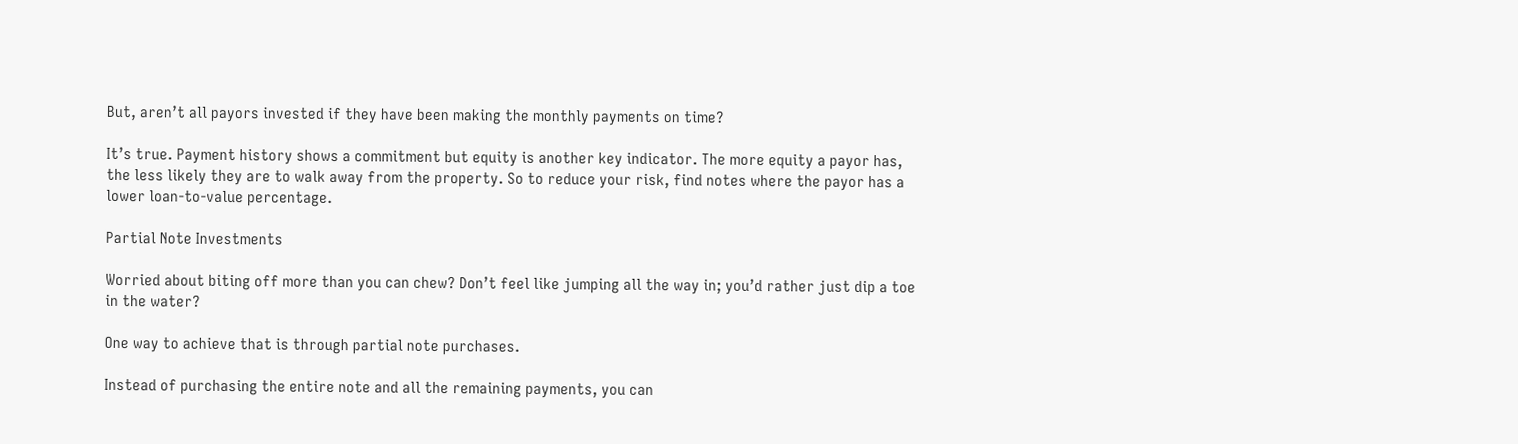But, aren’t all payors invested if they have been making the monthly payments on time?

It’s true. Payment history shows a commitment but equity is another key indicator. The more equity a payor has, the less likely they are to walk away from the property. So to reduce your risk, find notes where the payor has a lower loan-to-value percentage.

Partial Note Investments

Worried about biting off more than you can chew? Don’t feel like jumping all the way in; you’d rather just dip a toe in the water?

One way to achieve that is through partial note purchases.

Instead of purchasing the entire note and all the remaining payments, you can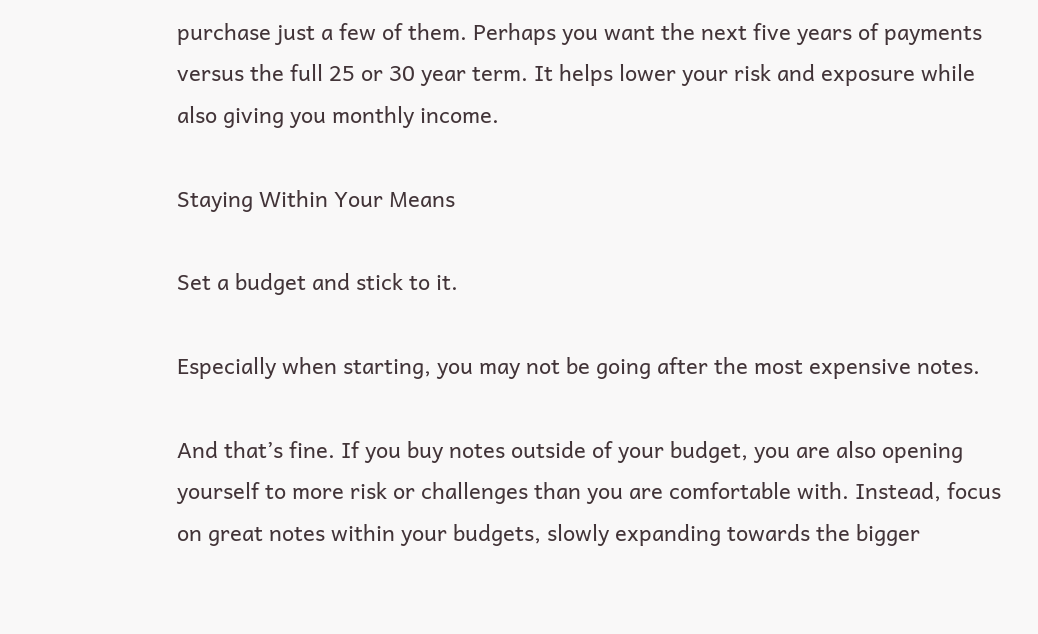purchase just a few of them. Perhaps you want the next five years of payments versus the full 25 or 30 year term. It helps lower your risk and exposure while also giving you monthly income.

Staying Within Your Means

Set a budget and stick to it.

Especially when starting, you may not be going after the most expensive notes.

And that’s fine. If you buy notes outside of your budget, you are also opening yourself to more risk or challenges than you are comfortable with. Instead, focus on great notes within your budgets, slowly expanding towards the bigger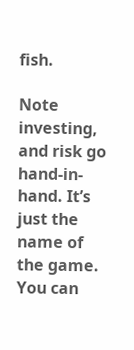fish.

Note investing, and risk go hand-in-hand. It’s just the name of the game. You can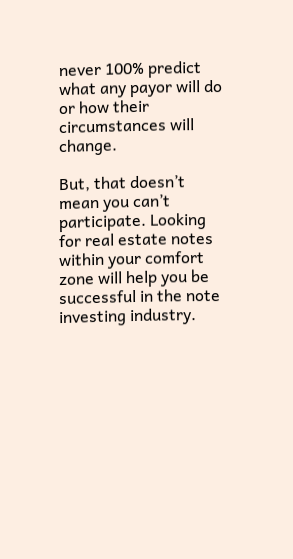never 100% predict what any payor will do or how their circumstances will change.

But, that doesn’t mean you can’t participate. Looking for real estate notes within your comfort zone will help you be successful in the note investing industry.